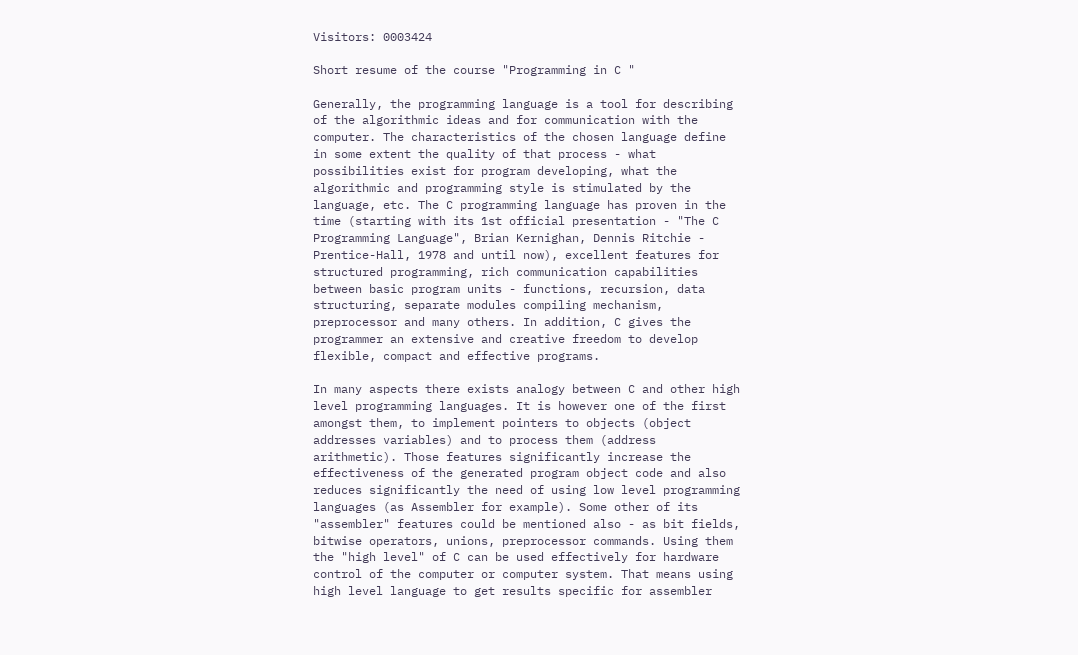Visitors: 0003424

Short resume of the course "Programming in C "

Generally, the programming language is a tool for describing of the algorithmic ideas and for communication with the computer. The characteristics of the chosen language define in some extent the quality of that process - what possibilities exist for program developing, what the algorithmic and programming style is stimulated by the language, etc. The C programming language has proven in the time (starting with its 1st official presentation - "The C Programming Language", Brian Kernighan, Dennis Ritchie - Prentice-Hall, 1978 and until now), excellent features for structured programming, rich communication capabilities between basic program units - functions, recursion, data structuring, separate modules compiling mechanism, preprocessor and many others. In addition, C gives the programmer an extensive and creative freedom to develop flexible, compact and effective programs.

In many aspects there exists analogy between C and other high level programming languages. It is however one of the first amongst them, to implement pointers to objects (object addresses variables) and to process them (address arithmetic). Those features significantly increase the effectiveness of the generated program object code and also reduces significantly the need of using low level programming languages (as Assembler for example). Some other of its "assembler" features could be mentioned also - as bit fields, bitwise operators, unions, preprocessor commands. Using them the "high level" of C can be used effectively for hardware control of the computer or computer system. That means using high level language to get results specific for assembler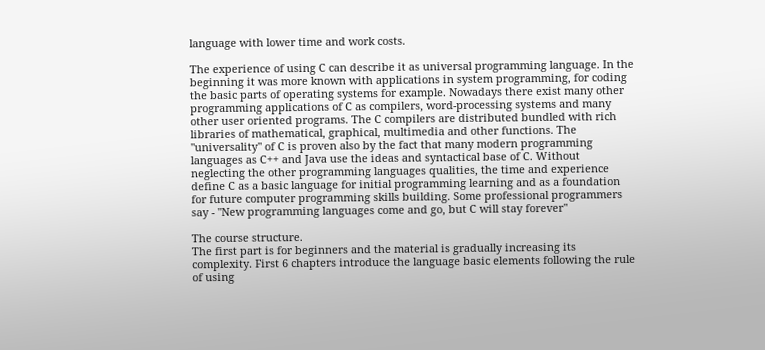language with lower time and work costs.

The experience of using C can describe it as universal programming language. In the beginning it was more known with applications in system programming, for coding the basic parts of operating systems for example. Nowadays there exist many other programming applications of C as compilers, word-processing systems and many other user oriented programs. The C compilers are distributed bundled with rich libraries of mathematical, graphical, multimedia and other functions. The "universality" of C is proven also by the fact that many modern programming languages as C++ and Java use the ideas and syntactical base of C. Without neglecting the other programming languages qualities, the time and experience define C as a basic language for initial programming learning and as a foundation for future computer programming skills building. Some professional programmers say - "New programming languages come and go, but C will stay forever"

The course structure.
The first part is for beginners and the material is gradually increasing its complexity. First 6 chapters introduce the language basic elements following the rule of using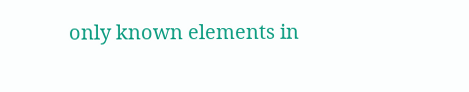only known elements in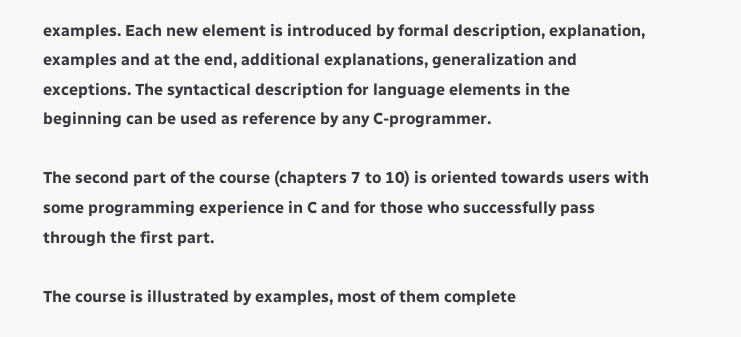examples. Each new element is introduced by formal description, explanation, examples and at the end, additional explanations, generalization and exceptions. The syntactical description for language elements in the beginning can be used as reference by any C-programmer.

The second part of the course (chapters 7 to 10) is oriented towards users with some programming experience in C and for those who successfully pass through the first part.

The course is illustrated by examples, most of them complete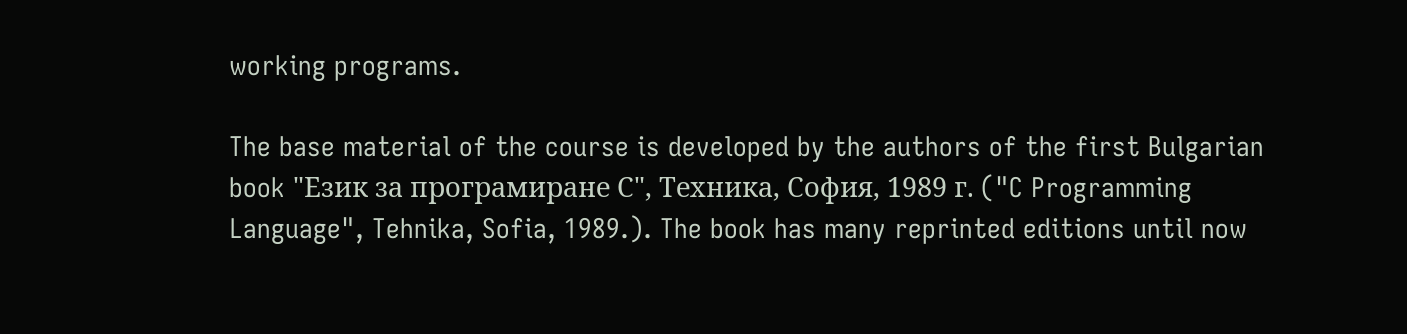working programs.

The base material of the course is developed by the authors of the first Bulgarian book "Език за програмиране С", Техника, София, 1989 г. ("C Programming Language", Tehnika, Sofia, 1989.). The book has many reprinted editions until now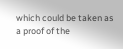which could be taken as a proof of the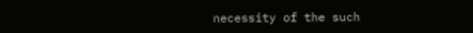necessity of the such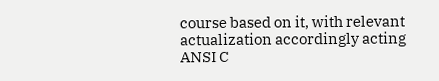course based on it, with relevant actualization accordingly acting ANSI C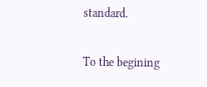standard.

To the begining